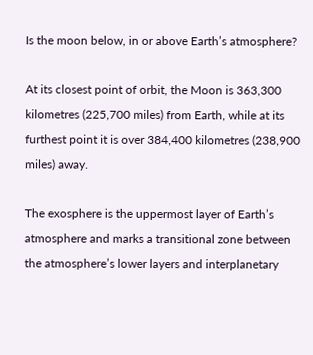Is the moon below, in or above Earth’s atmosphere?

At its closest point of orbit, the Moon is 363,300 kilometres (225,700 miles) from Earth, while at its furthest point it is over 384,400 kilometres (238,900 miles) away.

The exosphere is the uppermost layer of Earth’s atmosphere and marks a transitional zone between the atmosphere’s lower layers and interplanetary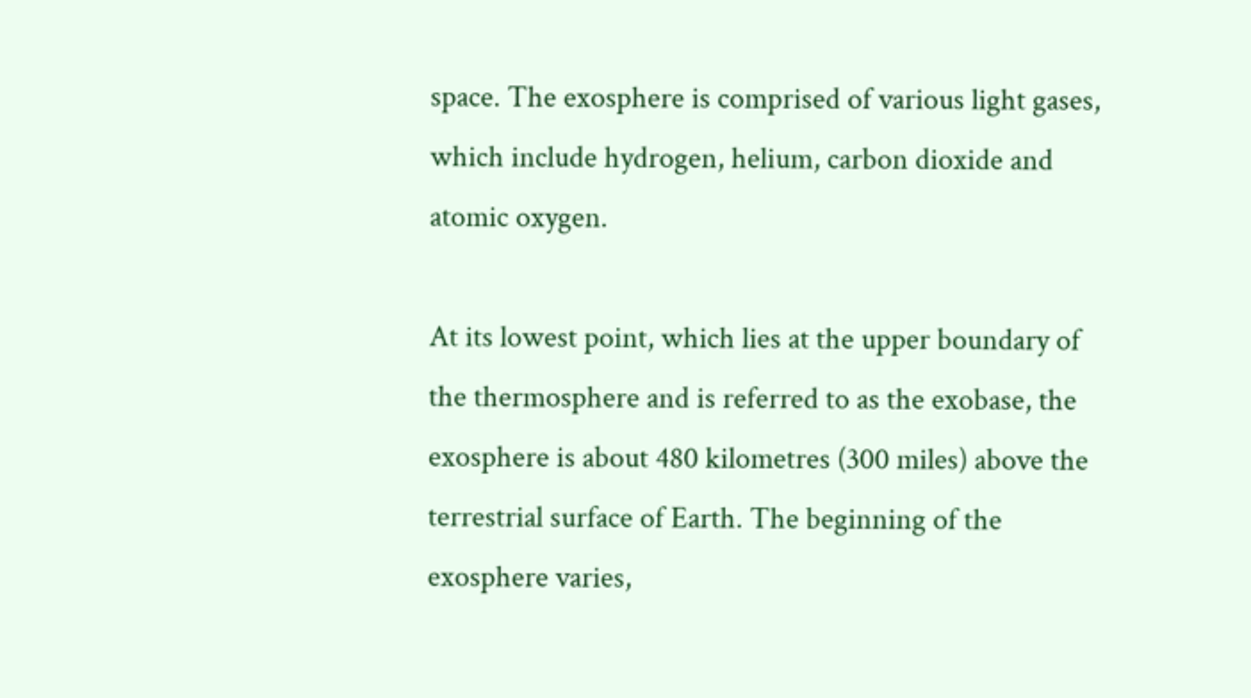space. The exosphere is comprised of various light gases, which include hydrogen, helium, carbon dioxide and atomic oxygen.

At its lowest point, which lies at the upper boundary of the thermosphere and is referred to as the exobase, the exosphere is about 480 kilometres (300 miles) above the terrestrial surface of Earth. The beginning of the exosphere varies,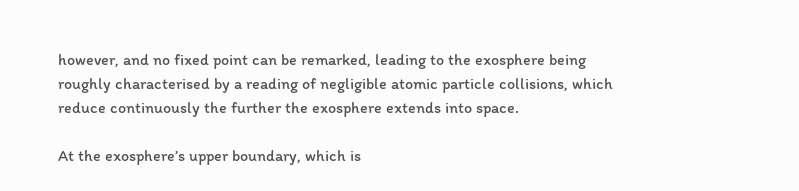however, and no fixed point can be remarked, leading to the exosphere being roughly characterised by a reading of negligible atomic particle collisions, which reduce continuously the further the exosphere extends into space.

At the exosphere’s upper boundary, which is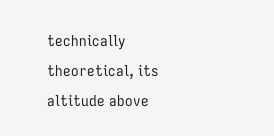technically theoretical, its altitude above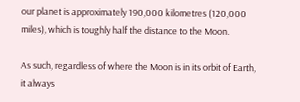our planet is approximately 190,000 kilometres (120,000 miles), which is toughly half the distance to the Moon.

As such, regardless of where the Moon is in its orbit of Earth, it always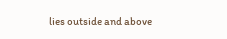lies outside and above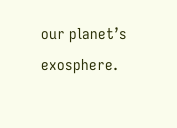our planet’s exosphere.